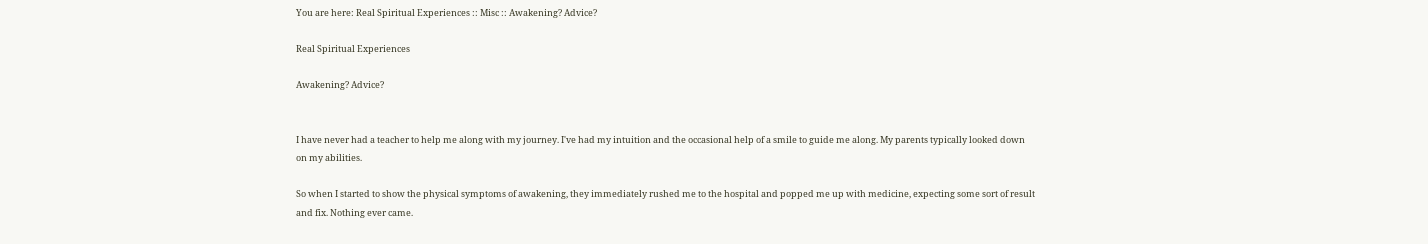You are here: Real Spiritual Experiences :: Misc :: Awakening? Advice?

Real Spiritual Experiences

Awakening? Advice?


I have never had a teacher to help me along with my journey. I've had my intuition and the occasional help of a smile to guide me along. My parents typically looked down on my abilities.

So when I started to show the physical symptoms of awakening, they immediately rushed me to the hospital and popped me up with medicine, expecting some sort of result and fix. Nothing ever came.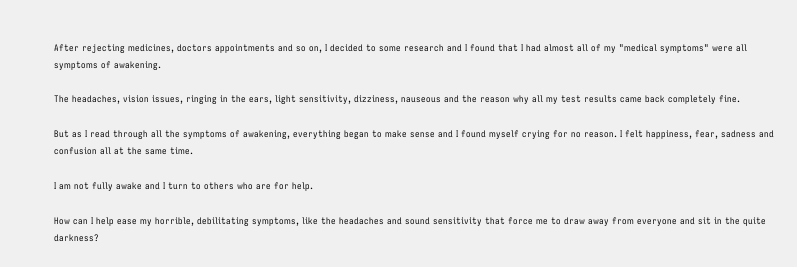After rejecting medicines, doctors appointments and so on, I decided to some research and I found that I had almost all of my "medical symptoms" were all symptoms of awakening.

The headaches, vision issues, ringing in the ears, light sensitivity, dizziness, nauseous and the reason why all my test results came back completely fine.

But as I read through all the symptoms of awakening, everything began to make sense and I found myself crying for no reason. I felt happiness, fear, sadness and confusion all at the same time.

I am not fully awake and I turn to others who are for help.

How can I help ease my horrible, debilitating symptoms, like the headaches and sound sensitivity that force me to draw away from everyone and sit in the quite darkness?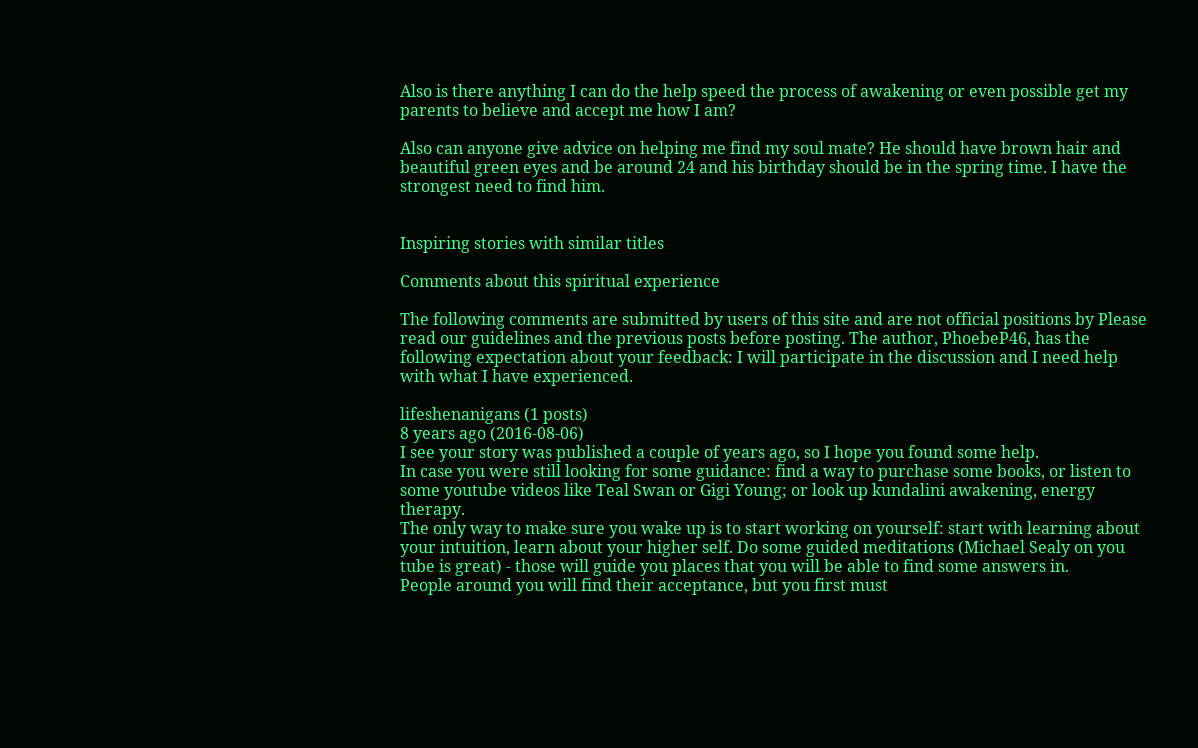Also is there anything I can do the help speed the process of awakening or even possible get my parents to believe and accept me how I am?

Also can anyone give advice on helping me find my soul mate? He should have brown hair and beautiful green eyes and be around 24 and his birthday should be in the spring time. I have the strongest need to find him.


Inspiring stories with similar titles

Comments about this spiritual experience

The following comments are submitted by users of this site and are not official positions by Please read our guidelines and the previous posts before posting. The author, PhoebeP46, has the following expectation about your feedback: I will participate in the discussion and I need help with what I have experienced.

lifeshenanigans (1 posts)
8 years ago (2016-08-06)
I see your story was published a couple of years ago, so I hope you found some help.
In case you were still looking for some guidance: find a way to purchase some books, or listen to some youtube videos like Teal Swan or Gigi Young; or look up kundalini awakening, energy therapy.
The only way to make sure you wake up is to start working on yourself: start with learning about your intuition, learn about your higher self. Do some guided meditations (Michael Sealy on you tube is great) - those will guide you places that you will be able to find some answers in.
People around you will find their acceptance, but you first must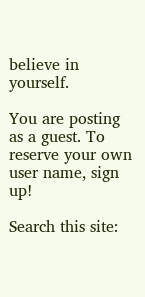believe in yourself.

You are posting as a guest. To reserve your own user name, sign up!

Search this site: